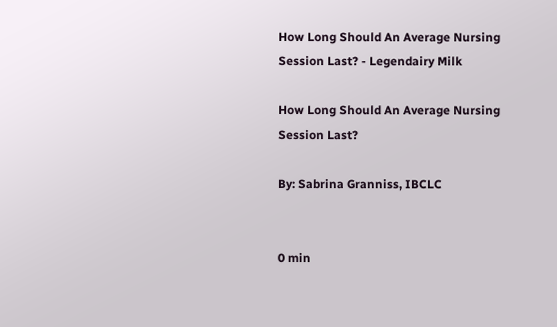How Long Should An Average Nursing Session Last? - Legendairy Milk

How Long Should An Average Nursing Session Last?

By: Sabrina Granniss, IBCLC


0 min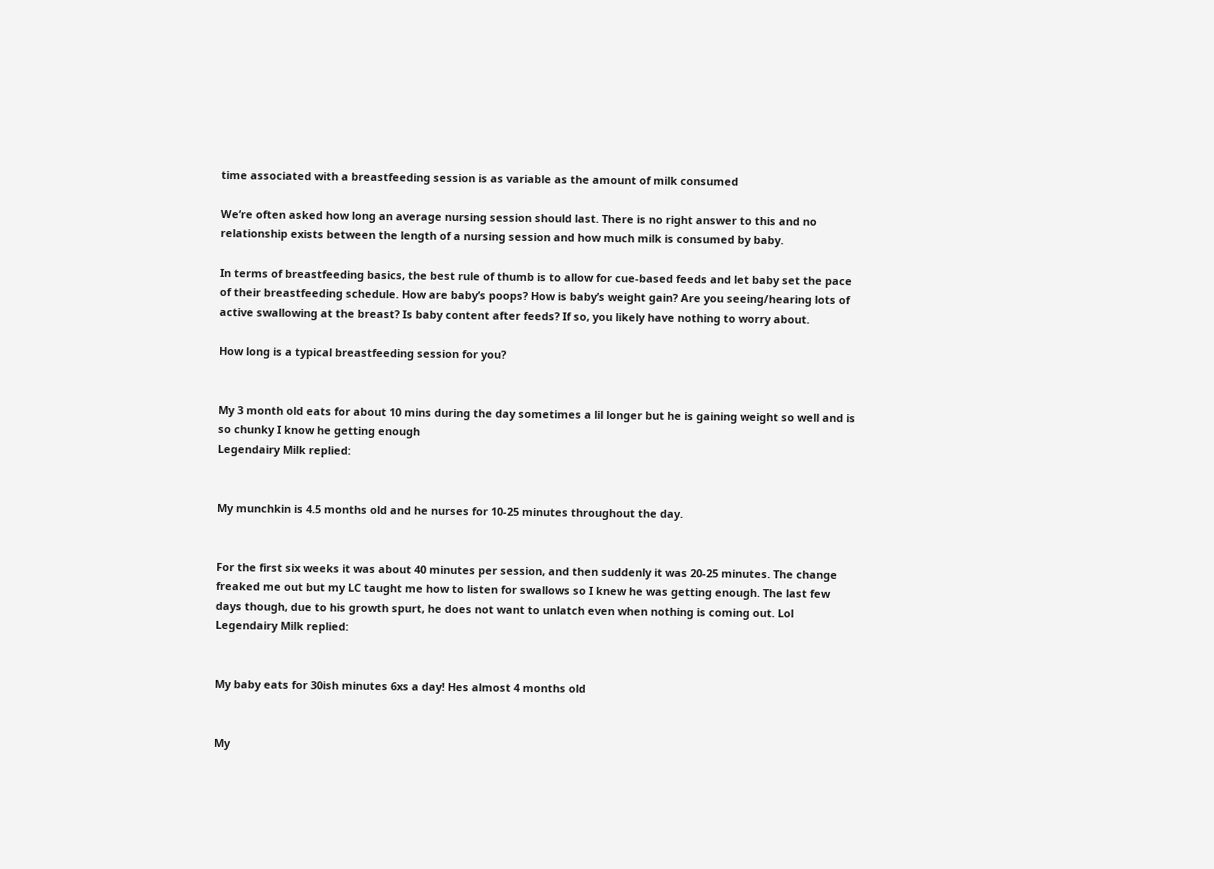time associated with a breastfeeding session is as variable as the amount of milk consumed

We’re often asked how long an average nursing session should last. There is no right answer to this and no relationship exists between the length of a nursing session and how much milk is consumed by baby.

In terms of breastfeeding basics, the best rule of thumb is to allow for cue-based feeds and let baby set the pace of their breastfeeding schedule. How are baby’s poops? How is baby’s weight gain? Are you seeing/hearing lots of active swallowing at the breast? Is baby content after feeds? If so, you likely have nothing to worry about.

How long is a typical breastfeeding session for you?


My 3 month old eats for about 10 mins during the day sometimes a lil longer but he is gaining weight so well and is so chunky I know he getting enough
Legendairy Milk replied:


My munchkin is 4.5 months old and he nurses for 10-25 minutes throughout the day.


For the first six weeks it was about 40 minutes per session, and then suddenly it was 20-25 minutes. The change freaked me out but my LC taught me how to listen for swallows so I knew he was getting enough. The last few days though, due to his growth spurt, he does not want to unlatch even when nothing is coming out. Lol
Legendairy Milk replied:


My baby eats for 30ish minutes 6xs a day! Hes almost 4 months old


My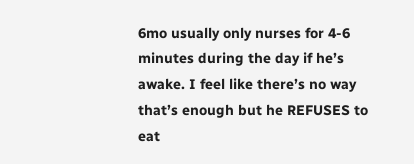6mo usually only nurses for 4-6 minutes during the day if he’s awake. I feel like there’s no way that’s enough but he REFUSES to eat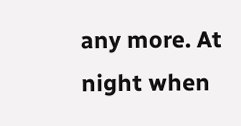any more. At night when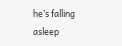he’s falling asleep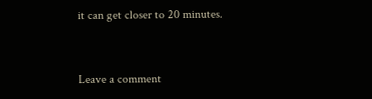it can get closer to 20 minutes.


Leave a comment